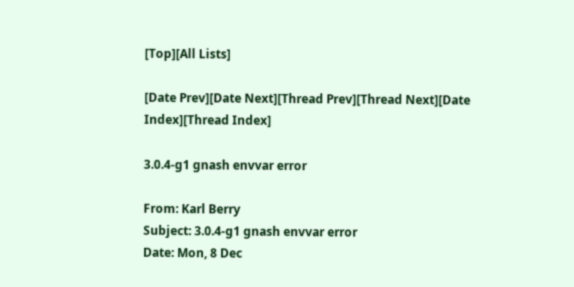[Top][All Lists]

[Date Prev][Date Next][Thread Prev][Thread Next][Date Index][Thread Index]

3.0.4-g1 gnash envvar error

From: Karl Berry
Subject: 3.0.4-g1 gnash envvar error
Date: Mon, 8 Dec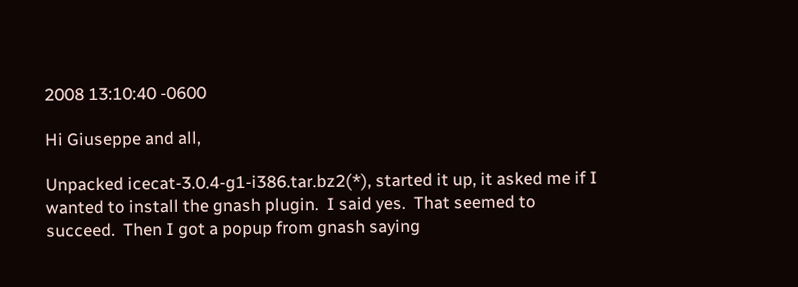2008 13:10:40 -0600

Hi Giuseppe and all,

Unpacked icecat-3.0.4-g1-i386.tar.bz2(*), started it up, it asked me if I
wanted to install the gnash plugin.  I said yes.  That seemed to
succeed.  Then I got a popup from gnash saying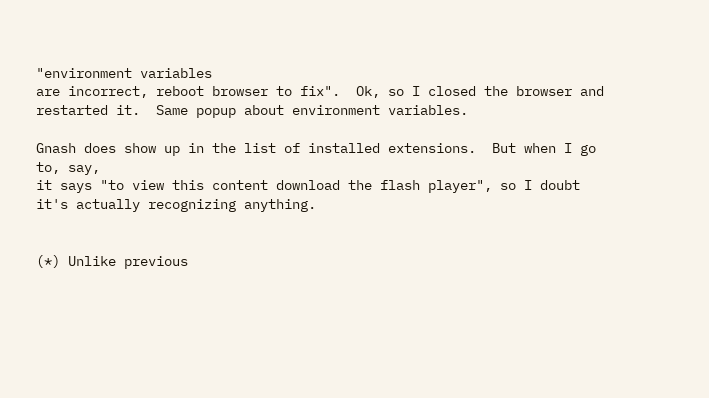"environment variables
are incorrect, reboot browser to fix".  Ok, so I closed the browser and
restarted it.  Same popup about environment variables.

Gnash does show up in the list of installed extensions.  But when I go
to, say,
it says "to view this content download the flash player", so I doubt
it's actually recognizing anything.


(*) Unlike previous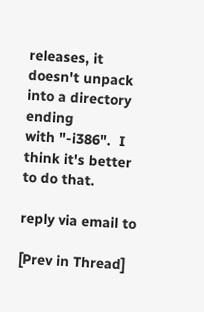releases, it doesn't unpack into a directory ending
with "-i386".  I think it's better to do that.

reply via email to

[Prev in Thread]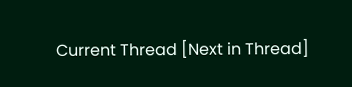Current Thread [Next in Thread]